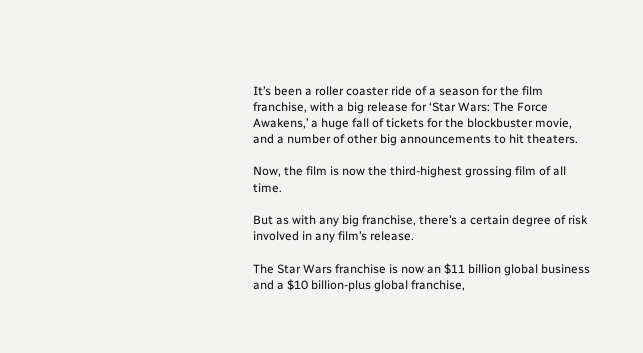It’s been a roller coaster ride of a season for the film franchise, with a big release for ‘Star Wars: The Force Awakens,’ a huge fall of tickets for the blockbuster movie, and a number of other big announcements to hit theaters.

Now, the film is now the third-highest grossing film of all time.

But as with any big franchise, there’s a certain degree of risk involved in any film’s release.

The Star Wars franchise is now an $11 billion global business and a $10 billion-plus global franchise,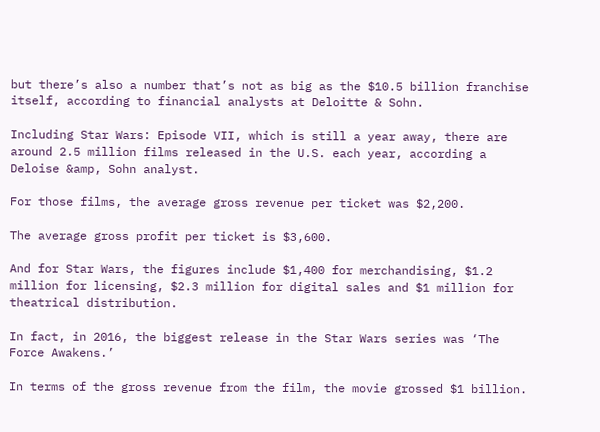but there’s also a number that’s not as big as the $10.5 billion franchise itself, according to financial analysts at Deloitte & Sohn.

Including Star Wars: Episode VII, which is still a year away, there are around 2.5 million films released in the U.S. each year, according a Deloise &amp, Sohn analyst.

For those films, the average gross revenue per ticket was $2,200.

The average gross profit per ticket is $3,600.

And for Star Wars, the figures include $1,400 for merchandising, $1.2 million for licensing, $2.3 million for digital sales and $1 million for theatrical distribution.

In fact, in 2016, the biggest release in the Star Wars series was ‘The Force Awakens.’

In terms of the gross revenue from the film, the movie grossed $1 billion.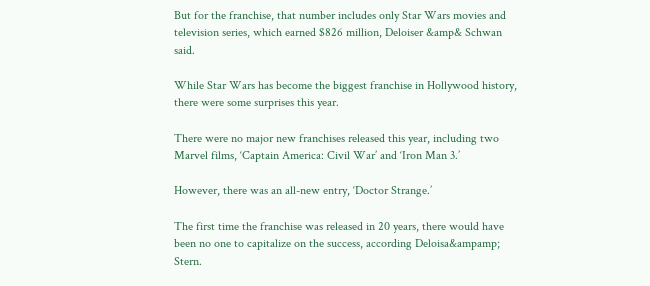But for the franchise, that number includes only Star Wars movies and television series, which earned $826 million, Deloiser &amp& Schwan said.

While Star Wars has become the biggest franchise in Hollywood history, there were some surprises this year.

There were no major new franchises released this year, including two Marvel films, ‘Captain America: Civil War’ and ‘Iron Man 3.’

However, there was an all-new entry, ‘Doctor Strange.’

The first time the franchise was released in 20 years, there would have been no one to capitalize on the success, according Deloisa&ampamp; Stern.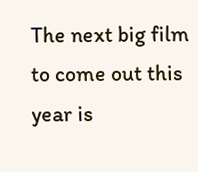The next big film to come out this year is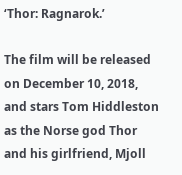‘Thor: Ragnarok.’

The film will be released on December 10, 2018, and stars Tom Hiddleston as the Norse god Thor and his girlfriend, Mjoll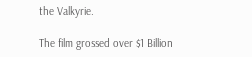the Valkyrie.

The film grossed over $1 Billion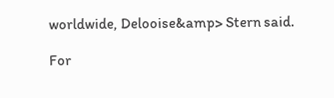worldwide, Delooise&amp> Stern said.

For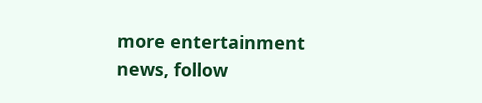more entertainment news, follow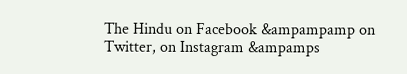The Hindu on Facebook &ampampamp on Twitter, on Instagram &ampamps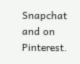Snapchat and on Pinterest.